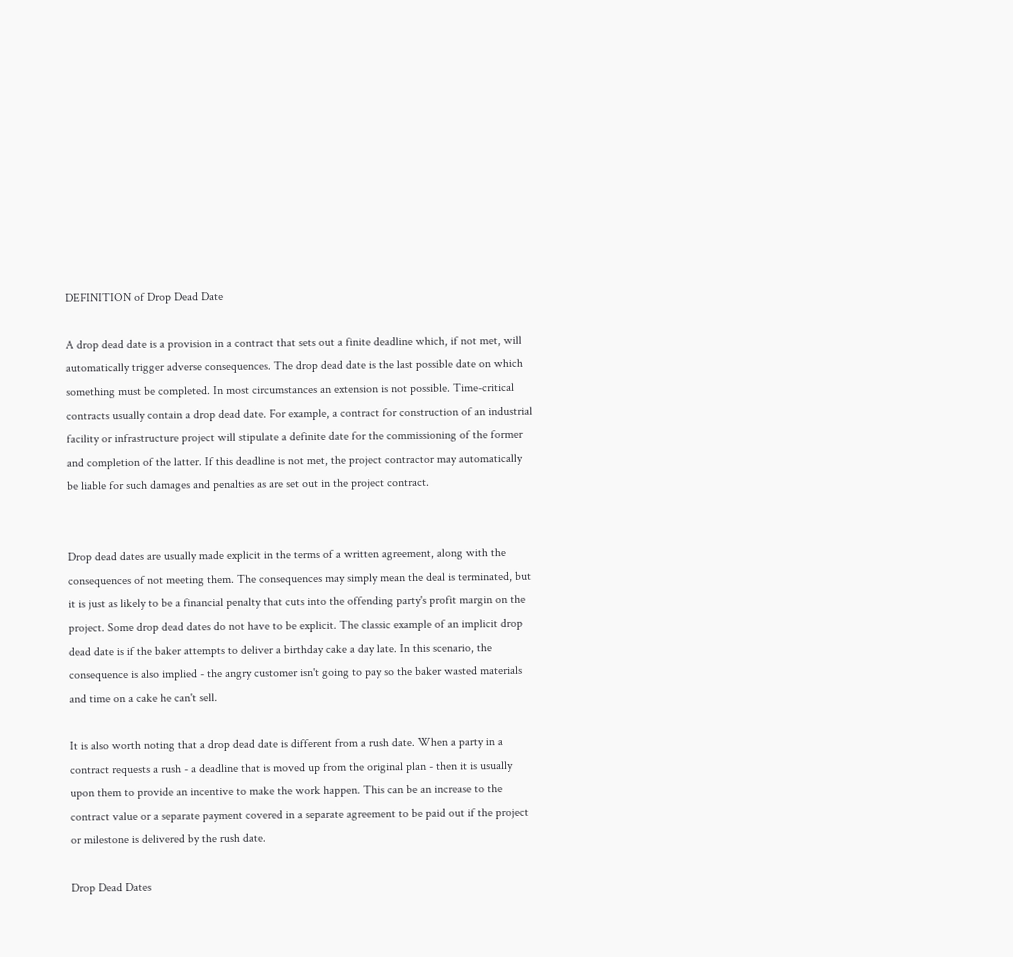DEFINITION of Drop Dead Date

A drop dead date is a provision in a contract that sets out a finite deadline which, if not met, will automatically trigger adverse consequences. The drop dead date is the last possible date on which something must be completed. In most circumstances an extension is not possible. Time-critical contracts usually contain a drop dead date. For example, a contract for construction of an industrial facility or infrastructure project will stipulate a definite date for the commissioning of the former and completion of the latter. If this deadline is not met, the project contractor may automatically be liable for such damages and penalties as are set out in the project contract.


Drop dead dates are usually made explicit in the terms of a written agreement, along with the consequences of not meeting them. The consequences may simply mean the deal is terminated, but it is just as likely to be a financial penalty that cuts into the offending party's profit margin on the project. Some drop dead dates do not have to be explicit. The classic example of an implicit drop dead date is if the baker attempts to deliver a birthday cake a day late. In this scenario, the consequence is also implied - the angry customer isn't going to pay so the baker wasted materials and time on a cake he can't sell.

It is also worth noting that a drop dead date is different from a rush date. When a party in a contract requests a rush - a deadline that is moved up from the original plan - then it is usually upon them to provide an incentive to make the work happen. This can be an increase to the contract value or a separate payment covered in a separate agreement to be paid out if the project or milestone is delivered by the rush date.

Drop Dead Dates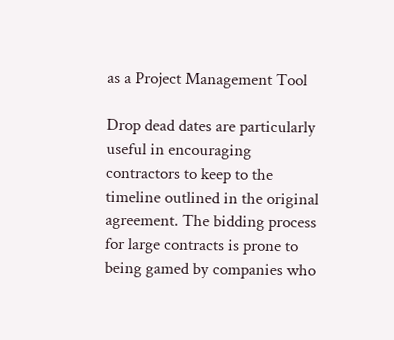as a Project Management Tool

Drop dead dates are particularly useful in encouraging contractors to keep to the timeline outlined in the original agreement. The bidding process for large contracts is prone to being gamed by companies who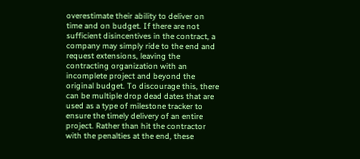overestimate their ability to deliver on time and on budget. If there are not sufficient disincentives in the contract, a company may simply ride to the end and request extensions, leaving the contracting organization with an incomplete project and beyond the original budget. To discourage this, there can be multiple drop dead dates that are used as a type of milestone tracker to ensure the timely delivery of an entire project. Rather than hit the contractor with the penalties at the end, these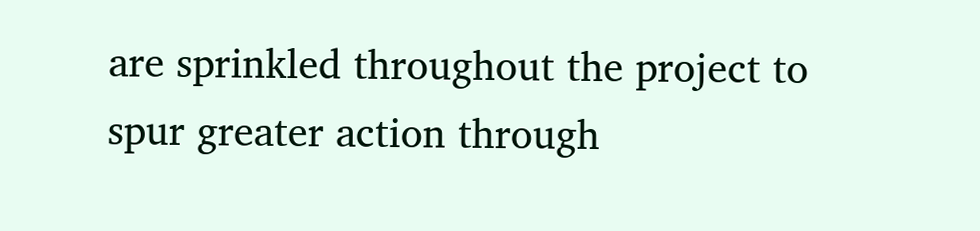are sprinkled throughout the project to spur greater action through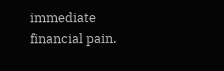immediate financial pain.